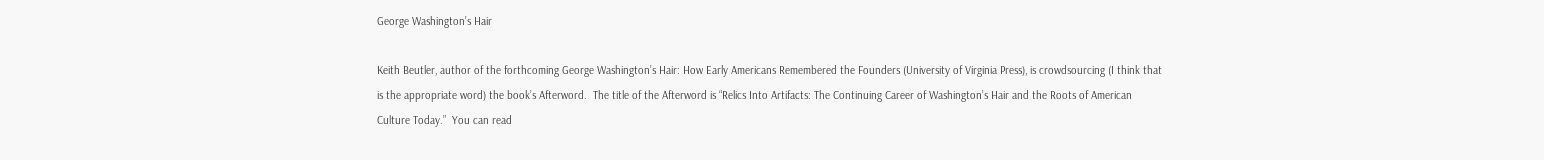George Washington’s Hair

Keith Beutler, author of the forthcoming George Washington’s Hair: How Early Americans Remembered the Founders (University of Virginia Press), is crowdsourcing (I think that is the appropriate word) the book’s Afterword.  The title of the Afterword is “Relics Into Artifacts: The Continuing Career of Washington’s Hair and the Roots of American Culture Today.”  You can read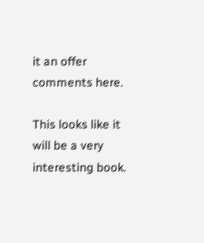it an offer comments here.

This looks like it will be a very interesting book.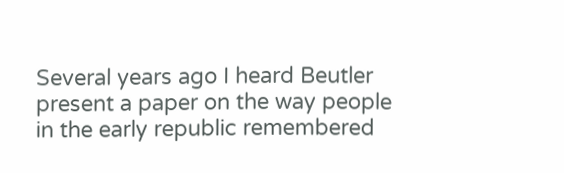Several years ago I heard Beutler present a paper on the way people in the early republic remembered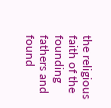the religious faith of the founding fathers and found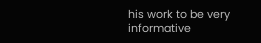his work to be very informative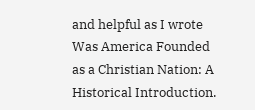and helpful as I wrote Was America Founded as a Christian Nation: A Historical Introduction.